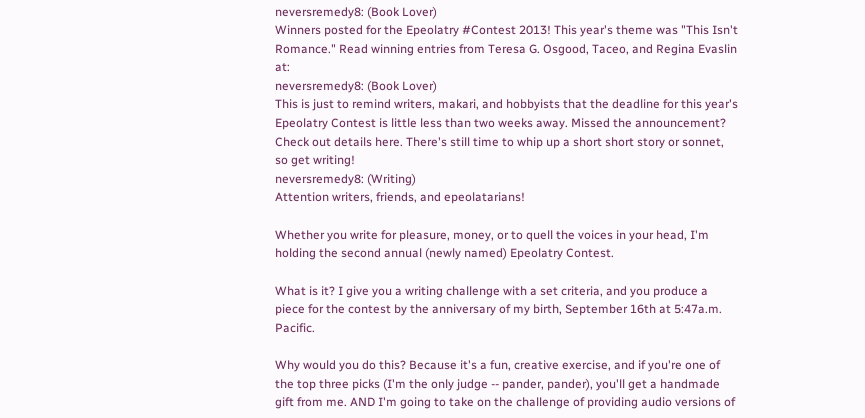neversremedy8: (Book Lover)
Winners posted for the Epeolatry #Contest 2013! This year's theme was "This Isn't Romance." Read winning entries from Teresa G. Osgood, Taceo, and Regina Evaslin at:
neversremedy8: (Book Lover)
This is just to remind writers, makari, and hobbyists that the deadline for this year's Epeolatry Contest is little less than two weeks away. Missed the announcement? Check out details here. There's still time to whip up a short short story or sonnet, so get writing!
neversremedy8: (Writing)
Attention writers, friends, and epeolatarians!

Whether you write for pleasure, money, or to quell the voices in your head, I'm holding the second annual (newly named) Epeolatry Contest.

What is it? I give you a writing challenge with a set criteria, and you produce a piece for the contest by the anniversary of my birth, September 16th at 5:47a.m. Pacific.

Why would you do this? Because it's a fun, creative exercise, and if you're one of the top three picks (I'm the only judge -- pander, pander), you'll get a handmade gift from me. AND I'm going to take on the challenge of providing audio versions of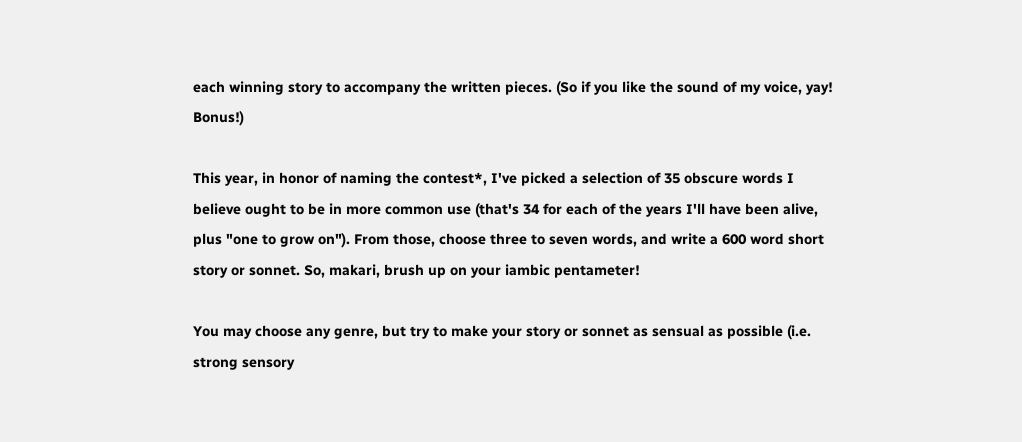each winning story to accompany the written pieces. (So if you like the sound of my voice, yay! Bonus!)

This year, in honor of naming the contest*, I've picked a selection of 35 obscure words I believe ought to be in more common use (that's 34 for each of the years I'll have been alive, plus "one to grow on"). From those, choose three to seven words, and write a 600 word short story or sonnet. So, makari, brush up on your iambic pentameter!

You may choose any genre, but try to make your story or sonnet as sensual as possible (i.e. strong sensory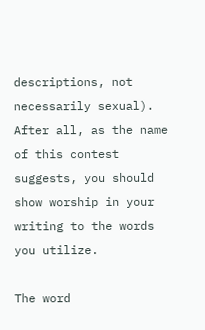descriptions, not necessarily sexual). After all, as the name of this contest suggests, you should show worship in your writing to the words you utilize.

The word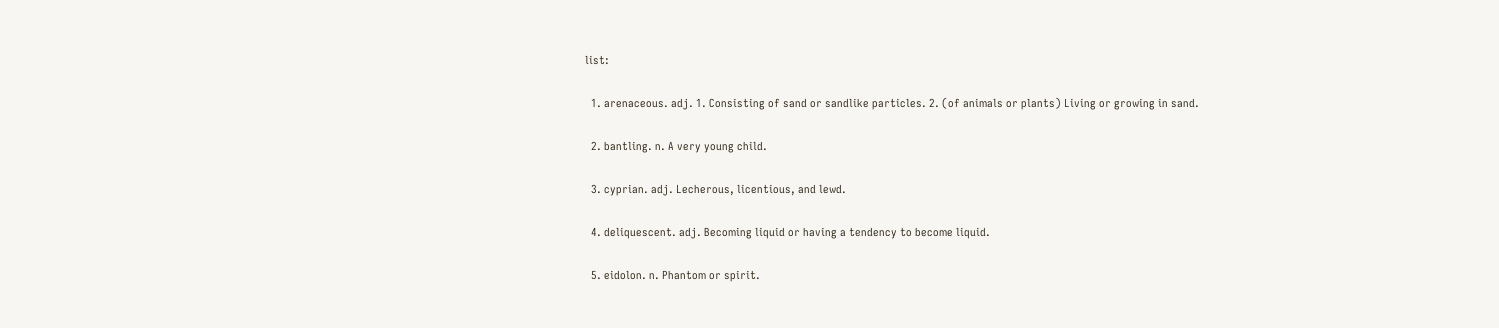list:

  1. arenaceous. adj. 1. Consisting of sand or sandlike particles. 2. (of animals or plants) Living or growing in sand.

  2. bantling. n. A very young child.

  3. cyprian. adj. Lecherous, licentious, and lewd.

  4. deliquescent. adj. Becoming liquid or having a tendency to become liquid.

  5. eidolon. n. Phantom or spirit.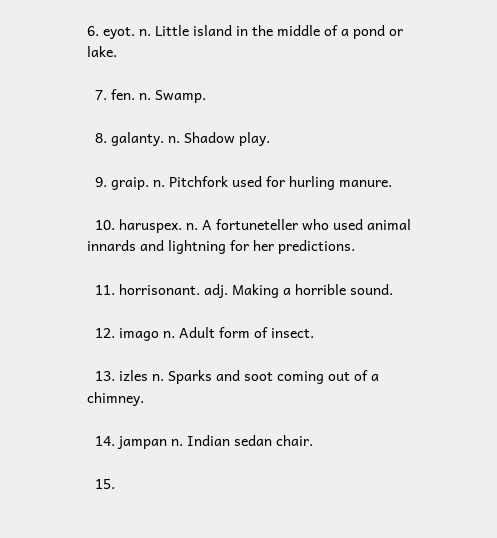6. eyot. n. Little island in the middle of a pond or lake.

  7. fen. n. Swamp.

  8. galanty. n. Shadow play.

  9. graip. n. Pitchfork used for hurling manure.

  10. haruspex. n. A fortuneteller who used animal innards and lightning for her predictions.

  11. horrisonant. adj. Making a horrible sound.

  12. imago n. Adult form of insect.

  13. izles n. Sparks and soot coming out of a chimney.

  14. jampan n. Indian sedan chair.

  15.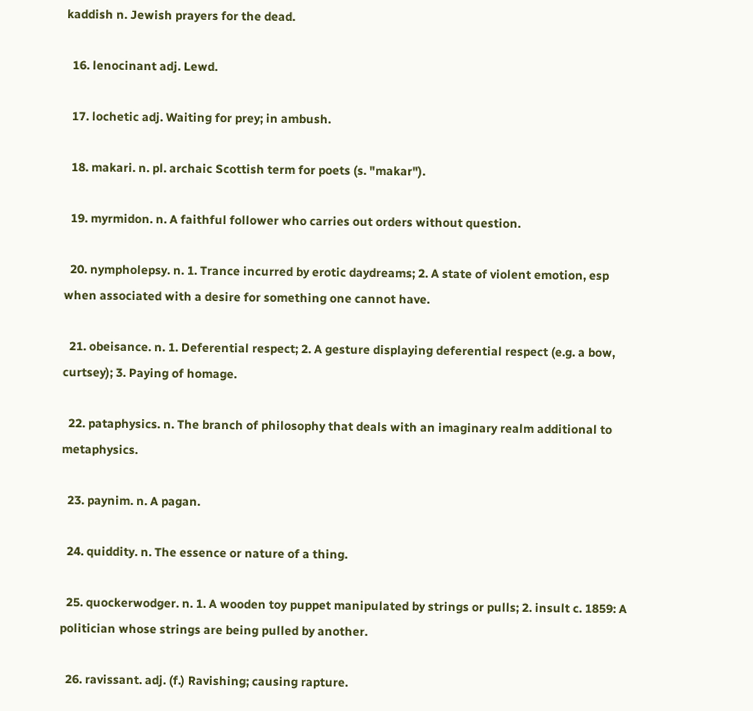kaddish n. Jewish prayers for the dead.

  16. lenocinant adj. Lewd.

  17. lochetic adj. Waiting for prey; in ambush.

  18. makari. n. pl. archaic Scottish term for poets (s. "makar").

  19. myrmidon. n. A faithful follower who carries out orders without question.

  20. nympholepsy. n. 1. Trance incurred by erotic daydreams; 2. A state of violent emotion, esp when associated with a desire for something one cannot have.

  21. obeisance. n. 1. Deferential respect; 2. A gesture displaying deferential respect (e.g. a bow, curtsey); 3. Paying of homage.

  22. pataphysics. n. The branch of philosophy that deals with an imaginary realm additional to metaphysics.

  23. paynim. n. A pagan.

  24. quiddity. n. The essence or nature of a thing.

  25. quockerwodger. n. 1. A wooden toy puppet manipulated by strings or pulls; 2. insult c. 1859: A politician whose strings are being pulled by another.

  26. ravissant. adj. (f.) Ravishing; causing rapture.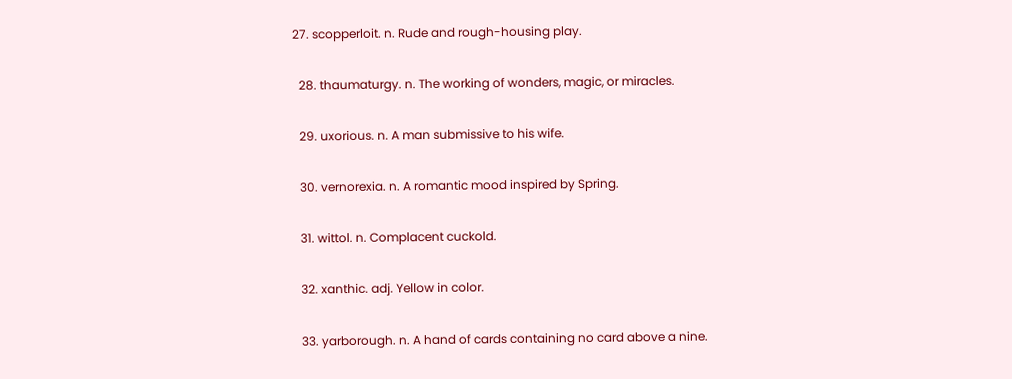27. scopperloit. n. Rude and rough-housing play.

  28. thaumaturgy. n. The working of wonders, magic, or miracles.

  29. uxorious. n. A man submissive to his wife.

  30. vernorexia. n. A romantic mood inspired by Spring.

  31. wittol. n. Complacent cuckold.

  32. xanthic. adj. Yellow in color.

  33. yarborough. n. A hand of cards containing no card above a nine.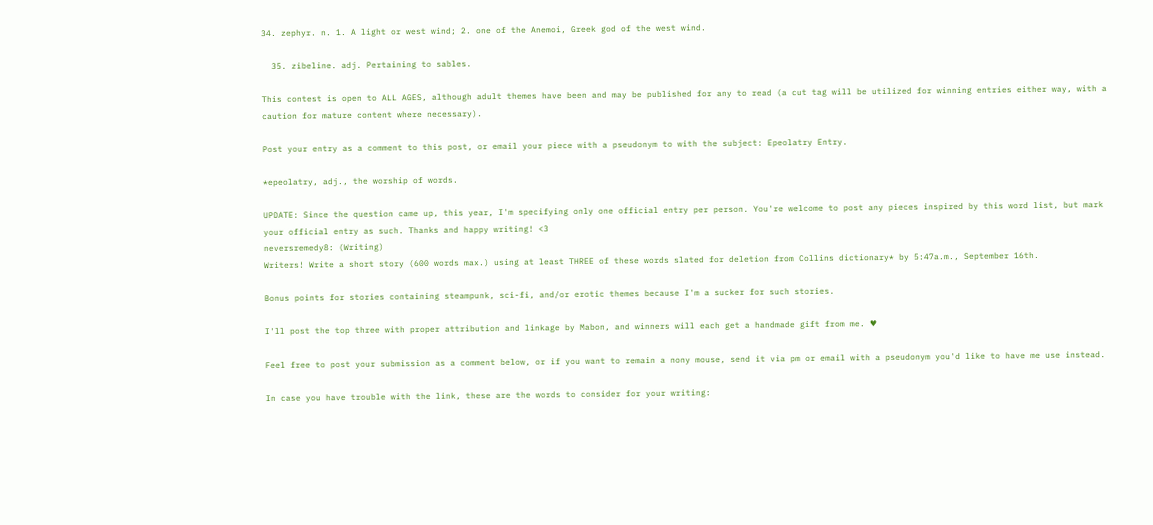34. zephyr. n. 1. A light or west wind; 2. one of the Anemoi, Greek god of the west wind.

  35. zibeline. adj. Pertaining to sables.

This contest is open to ALL AGES, although adult themes have been and may be published for any to read (a cut tag will be utilized for winning entries either way, with a caution for mature content where necessary).

Post your entry as a comment to this post, or email your piece with a pseudonym to with the subject: Epeolatry Entry.

*epeolatry, adj., the worship of words.

UPDATE: Since the question came up, this year, I'm specifying only one official entry per person. You're welcome to post any pieces inspired by this word list, but mark your official entry as such. Thanks and happy writing! <3
neversremedy8: (Writing)
Writers! Write a short story (600 words max.) using at least THREE of these words slated for deletion from Collins dictionary* by 5:47a.m., September 16th.

Bonus points for stories containing steampunk, sci-fi, and/or erotic themes because I'm a sucker for such stories.

I'll post the top three with proper attribution and linkage by Mabon, and winners will each get a handmade gift from me. ♥

Feel free to post your submission as a comment below, or if you want to remain a nony mouse, send it via pm or email with a pseudonym you'd like to have me use instead.

In case you have trouble with the link, these are the words to consider for your writing: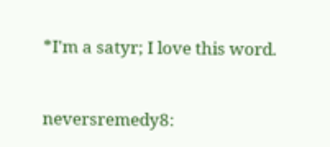*I'm a satyr; I love this word.


neversremedy8: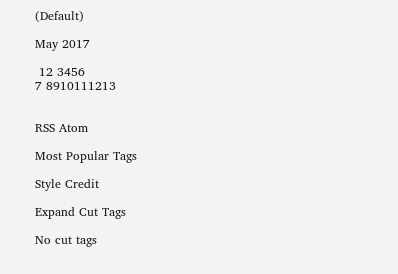(Default)

May 2017

 12 3456
7 8910111213


RSS Atom

Most Popular Tags

Style Credit

Expand Cut Tags

No cut tags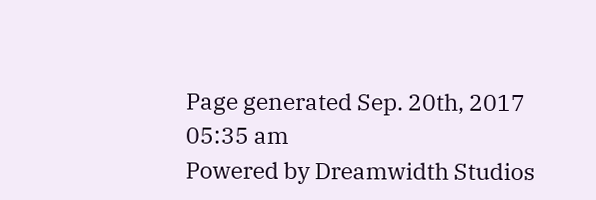Page generated Sep. 20th, 2017 05:35 am
Powered by Dreamwidth Studios